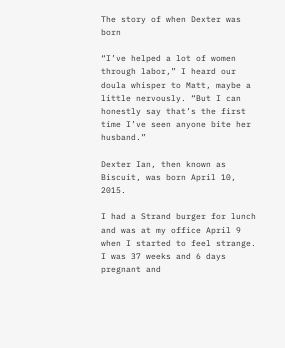The story of when Dexter was born

“I’ve helped a lot of women through labor,” I heard our doula whisper to Matt, maybe a little nervously. “But I can honestly say that’s the first time I’ve seen anyone bite her husband.”

Dexter Ian, then known as Biscuit, was born April 10, 2015.

I had a Strand burger for lunch and was at my office April 9 when I started to feel strange. I was 37 weeks and 6 days pregnant and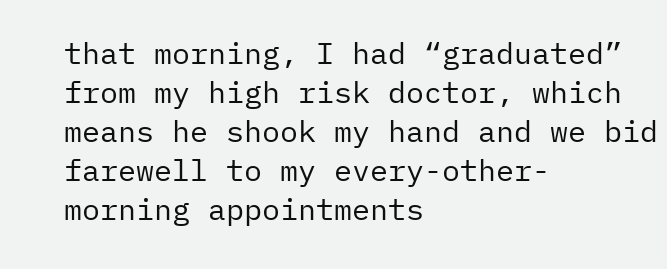that morning, I had “graduated” from my high risk doctor, which means he shook my hand and we bid farewell to my every-other-morning appointments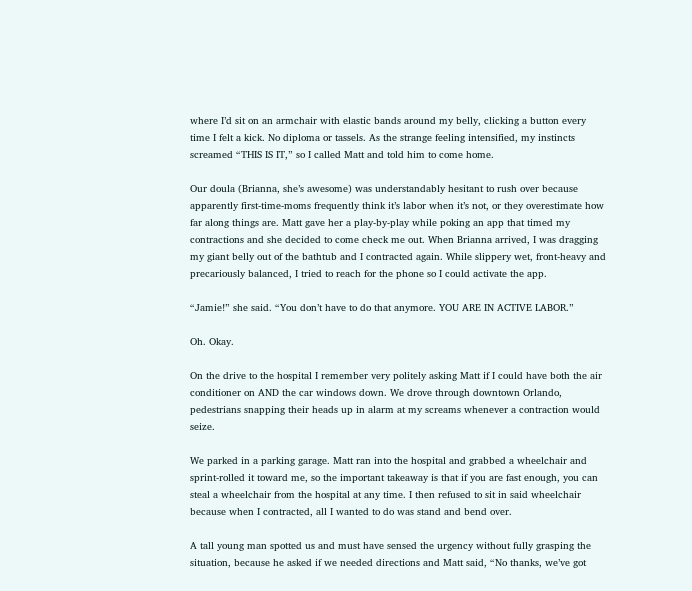where I’d sit on an armchair with elastic bands around my belly, clicking a button every time I felt a kick. No diploma or tassels. As the strange feeling intensified, my instincts screamed “THIS IS IT,” so I called Matt and told him to come home.

Our doula (Brianna, she’s awesome) was understandably hesitant to rush over because apparently first-time-moms frequently think it’s labor when it’s not, or they overestimate how far along things are. Matt gave her a play-by-play while poking an app that timed my contractions and she decided to come check me out. When Brianna arrived, I was dragging my giant belly out of the bathtub and I contracted again. While slippery wet, front-heavy and precariously balanced, I tried to reach for the phone so I could activate the app.

“Jamie!” she said. “You don’t have to do that anymore. YOU ARE IN ACTIVE LABOR.”

Oh. Okay.

On the drive to the hospital I remember very politely asking Matt if I could have both the air conditioner on AND the car windows down. We drove through downtown Orlando, pedestrians snapping their heads up in alarm at my screams whenever a contraction would seize.

We parked in a parking garage. Matt ran into the hospital and grabbed a wheelchair and sprint-rolled it toward me, so the important takeaway is that if you are fast enough, you can steal a wheelchair from the hospital at any time. I then refused to sit in said wheelchair because when I contracted, all I wanted to do was stand and bend over.

A tall young man spotted us and must have sensed the urgency without fully grasping the situation, because he asked if we needed directions and Matt said, “No thanks, we’ve got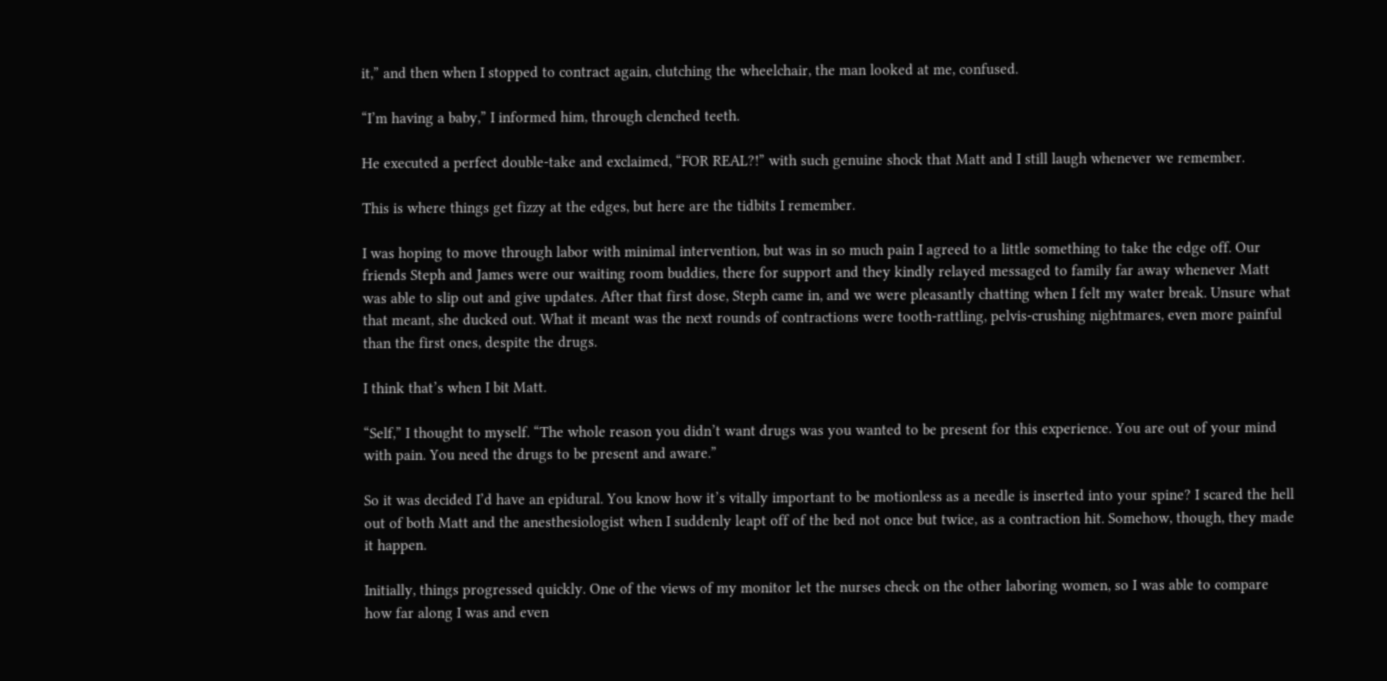it,” and then when I stopped to contract again, clutching the wheelchair, the man looked at me, confused.

“I’m having a baby,” I informed him, through clenched teeth.

He executed a perfect double-take and exclaimed, “FOR REAL?!” with such genuine shock that Matt and I still laugh whenever we remember.

This is where things get fizzy at the edges, but here are the tidbits I remember.

I was hoping to move through labor with minimal intervention, but was in so much pain I agreed to a little something to take the edge off. Our friends Steph and James were our waiting room buddies, there for support and they kindly relayed messaged to family far away whenever Matt was able to slip out and give updates. After that first dose, Steph came in, and we were pleasantly chatting when I felt my water break. Unsure what that meant, she ducked out. What it meant was the next rounds of contractions were tooth-rattling, pelvis-crushing nightmares, even more painful than the first ones, despite the drugs.

I think that’s when I bit Matt.

“Self,” I thought to myself. “The whole reason you didn’t want drugs was you wanted to be present for this experience. You are out of your mind with pain. You need the drugs to be present and aware.”

So it was decided I’d have an epidural. You know how it’s vitally important to be motionless as a needle is inserted into your spine? I scared the hell out of both Matt and the anesthesiologist when I suddenly leapt off of the bed not once but twice, as a contraction hit. Somehow, though, they made it happen.

Initially, things progressed quickly. One of the views of my monitor let the nurses check on the other laboring women, so I was able to compare how far along I was and even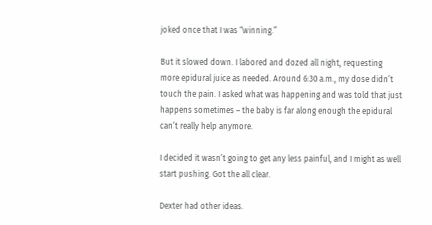joked once that I was “winning.”

But it slowed down. I labored and dozed all night, requesting more epidural juice as needed. Around 6:30 a.m., my dose didn’t touch the pain. I asked what was happening and was told that just happens sometimes – the baby is far along enough the epidural can’t really help anymore.

I decided it wasn’t going to get any less painful, and I might as well start pushing. Got the all clear.

Dexter had other ideas.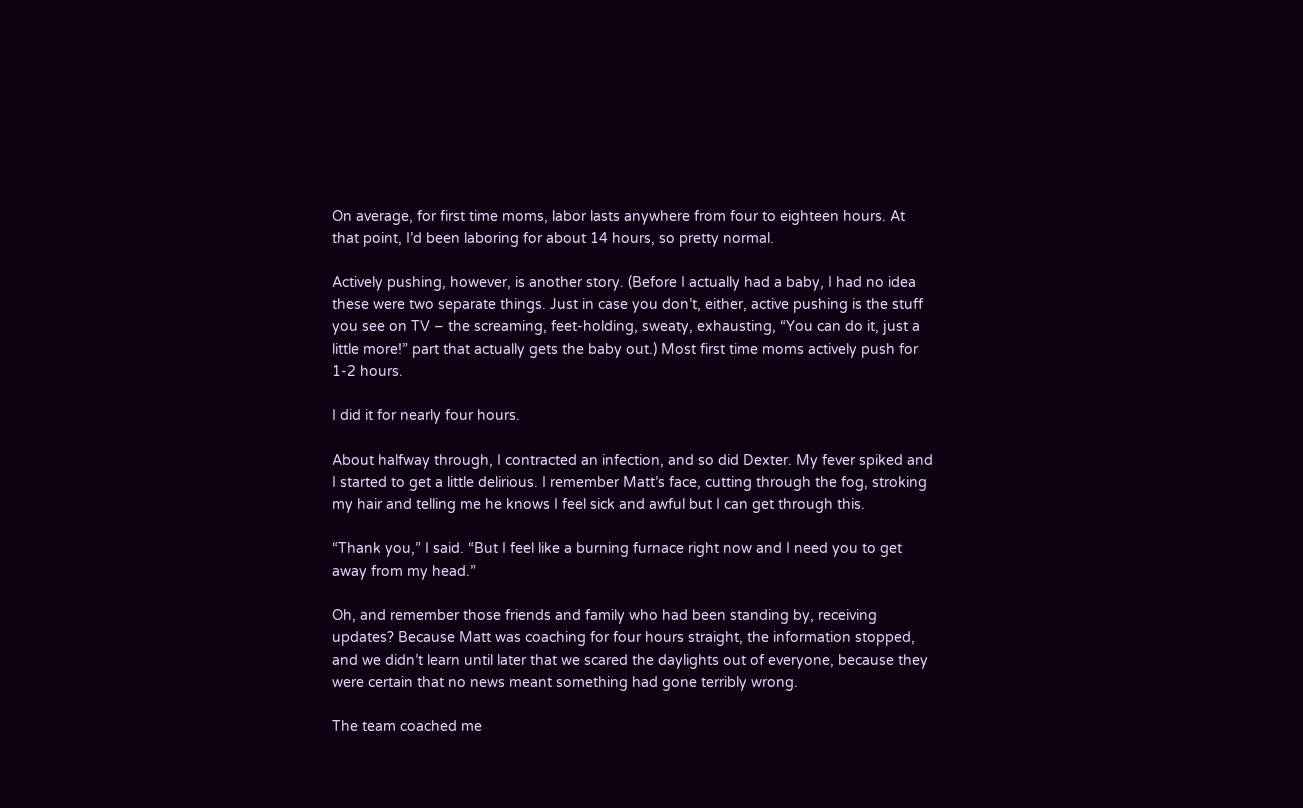On average, for first time moms, labor lasts anywhere from four to eighteen hours. At that point, I’d been laboring for about 14 hours, so pretty normal.

Actively pushing, however, is another story. (Before I actually had a baby, I had no idea these were two separate things. Just in case you don’t, either, active pushing is the stuff you see on TV – the screaming, feet-holding, sweaty, exhausting, “You can do it, just a little more!” part that actually gets the baby out.) Most first time moms actively push for 1-2 hours.

I did it for nearly four hours.

About halfway through, I contracted an infection, and so did Dexter. My fever spiked and I started to get a little delirious. I remember Matt’s face, cutting through the fog, stroking my hair and telling me he knows I feel sick and awful but I can get through this.

“Thank you,” I said. “But I feel like a burning furnace right now and I need you to get away from my head.”

Oh, and remember those friends and family who had been standing by, receiving updates? Because Matt was coaching for four hours straight, the information stopped, and we didn’t learn until later that we scared the daylights out of everyone, because they were certain that no news meant something had gone terribly wrong.

The team coached me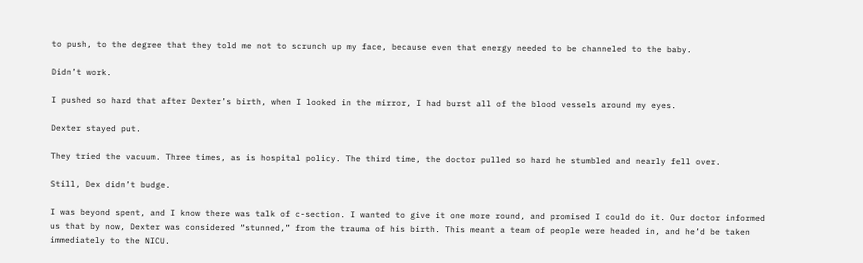to push, to the degree that they told me not to scrunch up my face, because even that energy needed to be channeled to the baby.

Didn’t work.

I pushed so hard that after Dexter’s birth, when I looked in the mirror, I had burst all of the blood vessels around my eyes.

Dexter stayed put.

They tried the vacuum. Three times, as is hospital policy. The third time, the doctor pulled so hard he stumbled and nearly fell over.

Still, Dex didn’t budge.

I was beyond spent, and I know there was talk of c-section. I wanted to give it one more round, and promised I could do it. Our doctor informed us that by now, Dexter was considered “stunned,” from the trauma of his birth. This meant a team of people were headed in, and he’d be taken immediately to the NICU.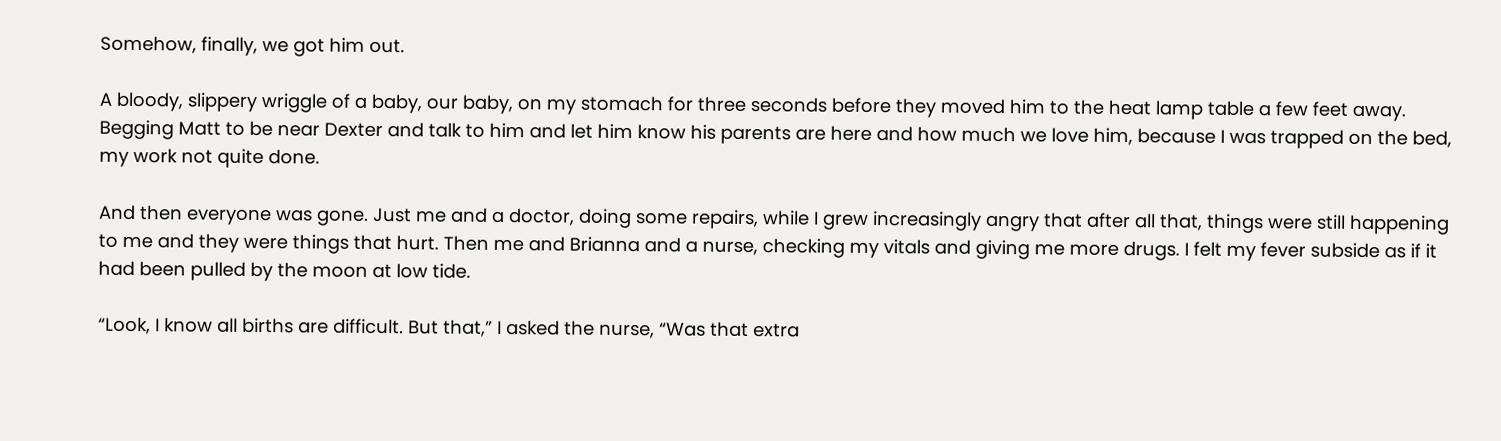Somehow, finally, we got him out.

A bloody, slippery wriggle of a baby, our baby, on my stomach for three seconds before they moved him to the heat lamp table a few feet away. Begging Matt to be near Dexter and talk to him and let him know his parents are here and how much we love him, because I was trapped on the bed, my work not quite done.

And then everyone was gone. Just me and a doctor, doing some repairs, while I grew increasingly angry that after all that, things were still happening to me and they were things that hurt. Then me and Brianna and a nurse, checking my vitals and giving me more drugs. I felt my fever subside as if it had been pulled by the moon at low tide.

“Look, I know all births are difficult. But that,” I asked the nurse, “Was that extra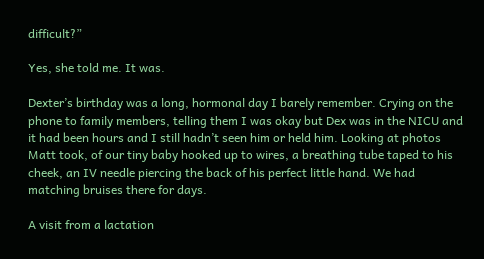difficult?”

Yes, she told me. It was.

Dexter’s birthday was a long, hormonal day I barely remember. Crying on the phone to family members, telling them I was okay but Dex was in the NICU and it had been hours and I still hadn’t seen him or held him. Looking at photos Matt took, of our tiny baby hooked up to wires, a breathing tube taped to his cheek, an IV needle piercing the back of his perfect little hand. We had matching bruises there for days.

A visit from a lactation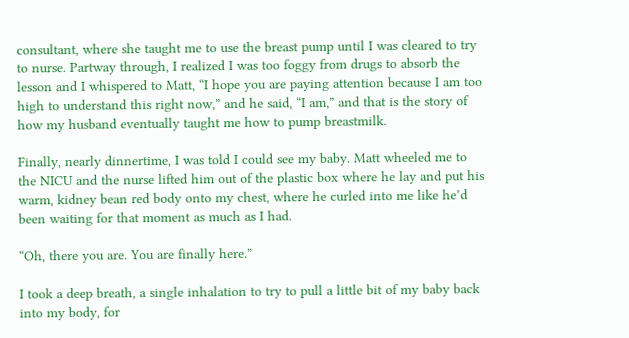consultant, where she taught me to use the breast pump until I was cleared to try to nurse. Partway through, I realized I was too foggy from drugs to absorb the lesson and I whispered to Matt, “I hope you are paying attention because I am too high to understand this right now,” and he said, “I am,” and that is the story of how my husband eventually taught me how to pump breastmilk.

Finally, nearly dinnertime, I was told I could see my baby. Matt wheeled me to the NICU and the nurse lifted him out of the plastic box where he lay and put his warm, kidney bean red body onto my chest, where he curled into me like he’d been waiting for that moment as much as I had.

“Oh, there you are. You are finally here.”

I took a deep breath, a single inhalation to try to pull a little bit of my baby back into my body, for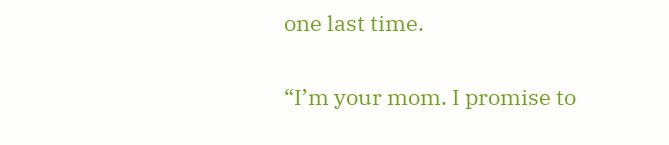one last time.

“I’m your mom. I promise to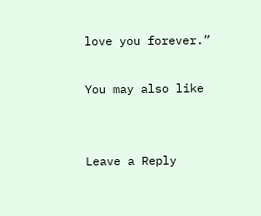love you forever.”

You may also like


Leave a Reply